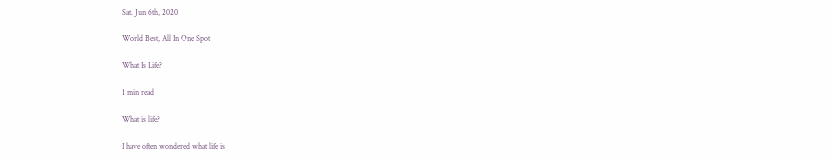Sat. Jun 6th, 2020

World Best, All In One Spot

What Is Life?

1 min read

What is life?

I have often wondered what life is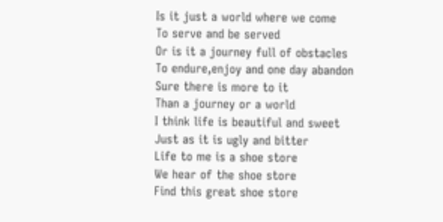Is it just a world where we come
To serve and be served
Or is it a journey full of obstacles
To endure,enjoy and one day abandon
Sure there is more to it
Than a journey or a world
I think life is beautiful and sweet
Just as it is ugly and bitter
Life to me is a shoe store
We hear of the shoe store
Find this great shoe store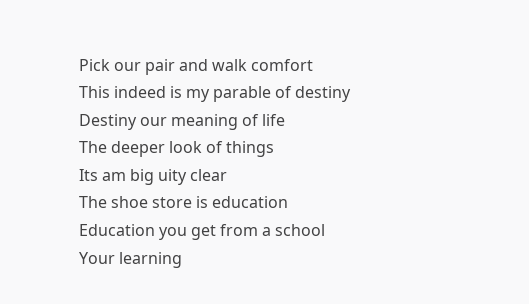Pick our pair and walk comfort
This indeed is my parable of destiny
Destiny our meaning of life
The deeper look of things
Its am big uity clear
The shoe store is education
Education you get from a school
Your learning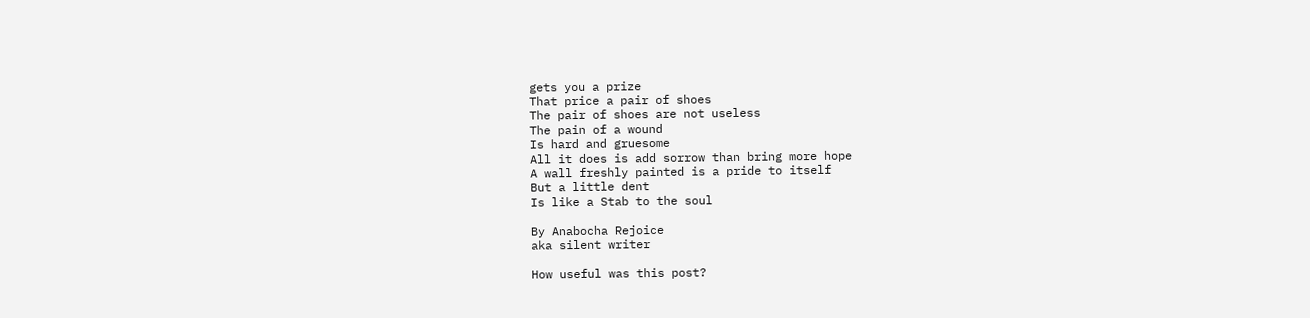gets you a prize
That price a pair of shoes
The pair of shoes are not useless
The pain of a wound
Is hard and gruesome
All it does is add sorrow than bring more hope
A wall freshly painted is a pride to itself
But a little dent
Is like a Stab to the soul

By Anabocha Rejoice
aka silent writer

How useful was this post?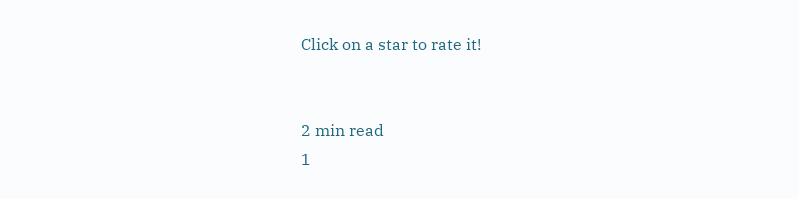Click on a star to rate it!


2 min read
1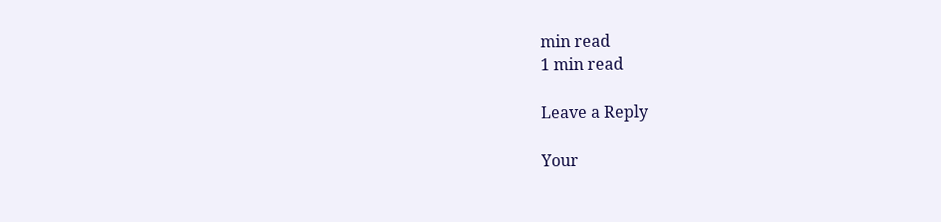min read
1 min read

Leave a Reply

Your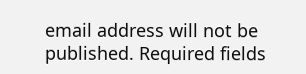email address will not be published. Required fields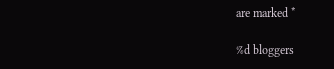are marked *

%d bloggers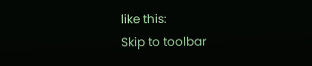like this:
Skip to toolbar